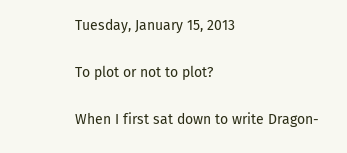Tuesday, January 15, 2013

To plot or not to plot?

When I first sat down to write Dragon-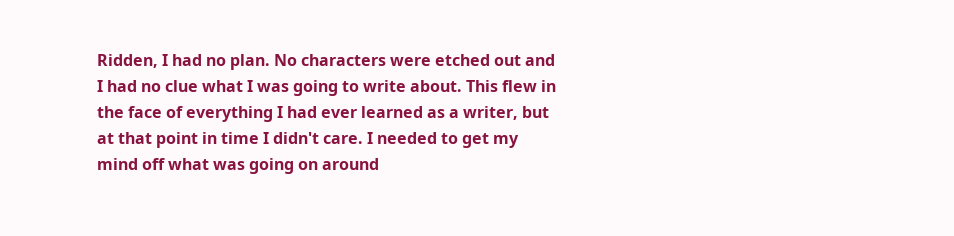Ridden, I had no plan. No characters were etched out and I had no clue what I was going to write about. This flew in the face of everything I had ever learned as a writer, but at that point in time I didn't care. I needed to get my mind off what was going on around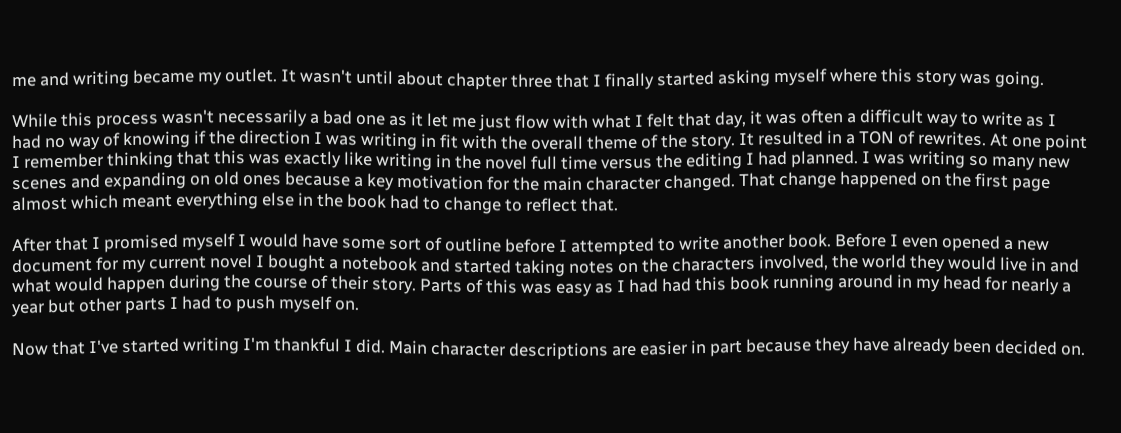me and writing became my outlet. It wasn't until about chapter three that I finally started asking myself where this story was going.

While this process wasn't necessarily a bad one as it let me just flow with what I felt that day, it was often a difficult way to write as I had no way of knowing if the direction I was writing in fit with the overall theme of the story. It resulted in a TON of rewrites. At one point I remember thinking that this was exactly like writing in the novel full time versus the editing I had planned. I was writing so many new scenes and expanding on old ones because a key motivation for the main character changed. That change happened on the first page almost which meant everything else in the book had to change to reflect that.

After that I promised myself I would have some sort of outline before I attempted to write another book. Before I even opened a new document for my current novel I bought a notebook and started taking notes on the characters involved, the world they would live in and what would happen during the course of their story. Parts of this was easy as I had had this book running around in my head for nearly a year but other parts I had to push myself on.

Now that I've started writing I'm thankful I did. Main character descriptions are easier in part because they have already been decided on.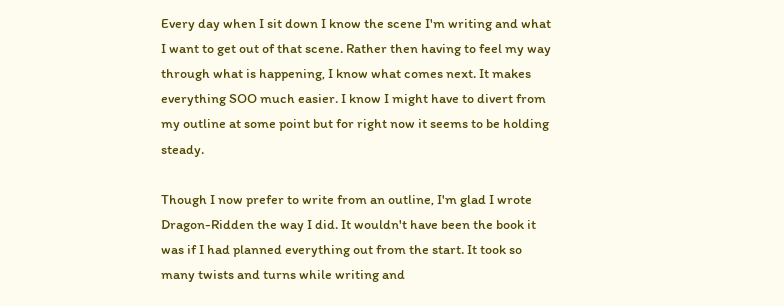Every day when I sit down I know the scene I'm writing and what I want to get out of that scene. Rather then having to feel my way through what is happening, I know what comes next. It makes everything SOO much easier. I know I might have to divert from my outline at some point but for right now it seems to be holding steady.

Though I now prefer to write from an outline, I'm glad I wrote Dragon-Ridden the way I did. It wouldn't have been the book it was if I had planned everything out from the start. It took so many twists and turns while writing and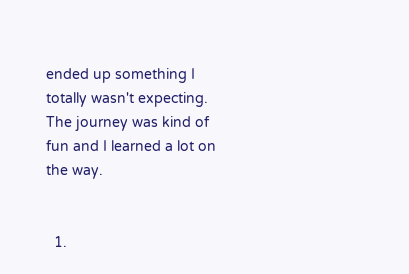ended up something I totally wasn't expecting. The journey was kind of fun and I learned a lot on the way.


  1.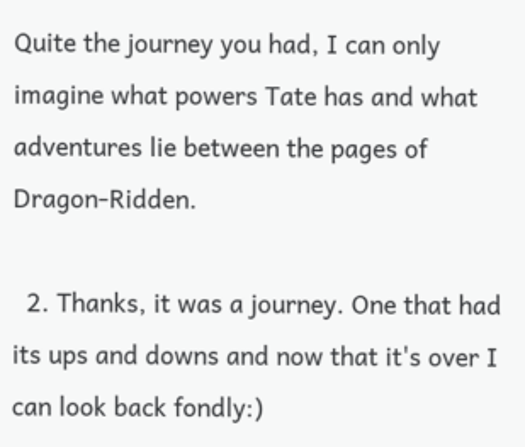Quite the journey you had, I can only imagine what powers Tate has and what adventures lie between the pages of Dragon-Ridden.

  2. Thanks, it was a journey. One that had its ups and downs and now that it's over I can look back fondly:)